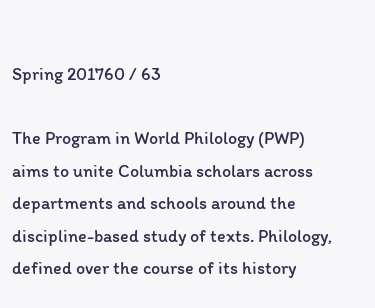Spring 201760 / 63

The Program in World Philology (PWP) aims to unite Columbia scholars across departments and schools around the discipline-based study of texts. Philology, defined over the course of its history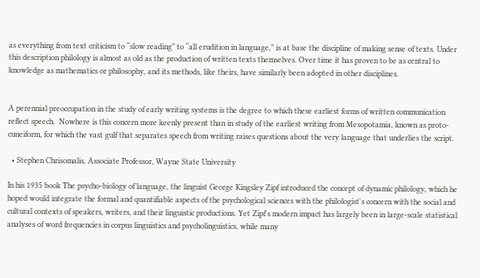as everything from text criticism to “slow reading” to “all erudition in language,” is at base the discipline of making sense of texts. Under this description philology is almost as old as the production of written texts themselves. Over time it has proven to be as central to knowledge as mathematics or philosophy, and its methods, like theirs, have similarly been adopted in other disciplines.


A perennial preoccupation in the study of early writing systems is the degree to which these earliest forms of written communication reflect speech.  Nowhere is this concern more keenly present than in study of the earliest writing from Mesopotamia, known as proto-cuneiform, for which the vast gulf that separates speech from writing raises questions about the very language that underlies the script.

  • Stephen Chrisomalis, Associate Professor, Wayne State University

In his 1935 book The psycho-biology of language, the linguist George Kingsley Zipf introduced the concept of dynamic philology, which he hoped would integrate the formal and quantifiable aspects of the psychological sciences with the philologist's concern with the social and cultural contexts of speakers, writers, and their linguistic productions. Yet Zipf's modern impact has largely been in large-scale statistical analyses of word frequencies in corpus linguistics and psycholinguistics, while many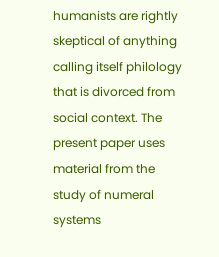humanists are rightly skeptical of anything calling itself philology that is divorced from social context. The present paper uses material from the study of numeral systems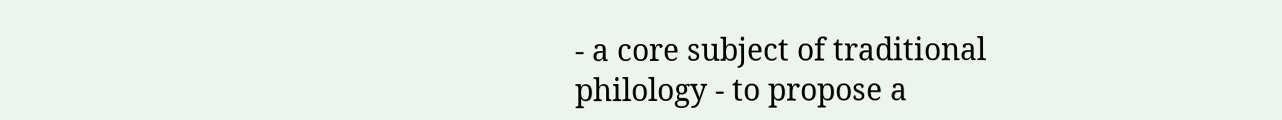- a core subject of traditional philology - to propose a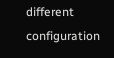different configuration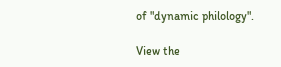of "dynamic philology".

View the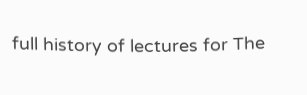full history of lectures for The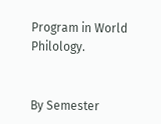Program in World Philology.


By Semester